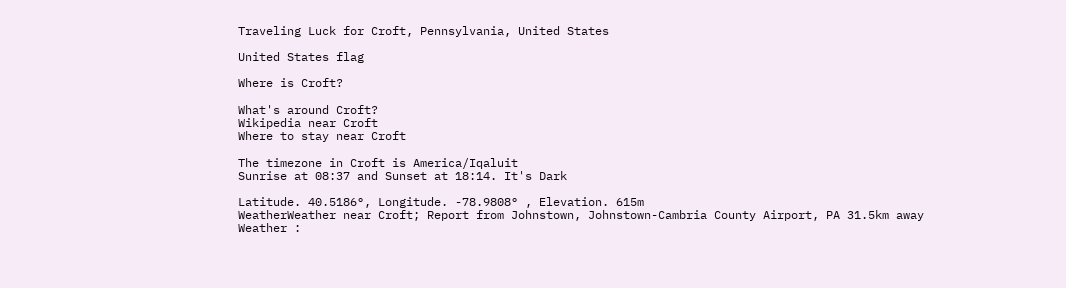Traveling Luck for Croft, Pennsylvania, United States

United States flag

Where is Croft?

What's around Croft?
Wikipedia near Croft
Where to stay near Croft

The timezone in Croft is America/Iqaluit
Sunrise at 08:37 and Sunset at 18:14. It's Dark

Latitude. 40.5186°, Longitude. -78.9808° , Elevation. 615m
WeatherWeather near Croft; Report from Johnstown, Johnstown-Cambria County Airport, PA 31.5km away
Weather :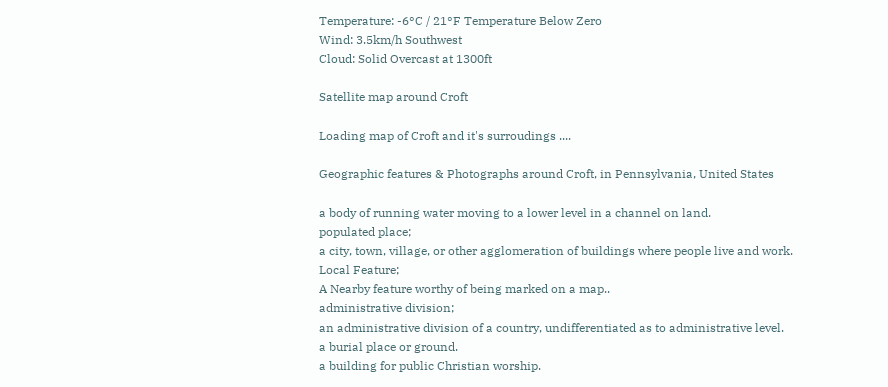Temperature: -6°C / 21°F Temperature Below Zero
Wind: 3.5km/h Southwest
Cloud: Solid Overcast at 1300ft

Satellite map around Croft

Loading map of Croft and it's surroudings ....

Geographic features & Photographs around Croft, in Pennsylvania, United States

a body of running water moving to a lower level in a channel on land.
populated place;
a city, town, village, or other agglomeration of buildings where people live and work.
Local Feature;
A Nearby feature worthy of being marked on a map..
administrative division;
an administrative division of a country, undifferentiated as to administrative level.
a burial place or ground.
a building for public Christian worship.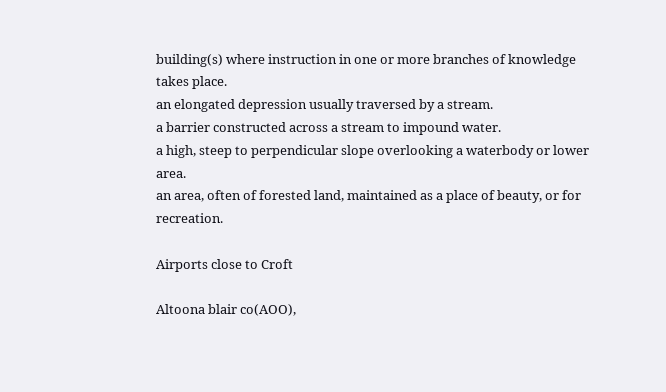building(s) where instruction in one or more branches of knowledge takes place.
an elongated depression usually traversed by a stream.
a barrier constructed across a stream to impound water.
a high, steep to perpendicular slope overlooking a waterbody or lower area.
an area, often of forested land, maintained as a place of beauty, or for recreation.

Airports close to Croft

Altoona blair co(AOO),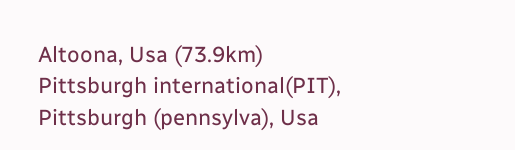Altoona, Usa (73.9km)
Pittsburgh international(PIT), Pittsburgh (pennsylva), Usa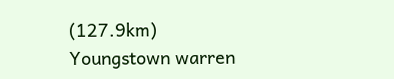(127.9km)
Youngstown warren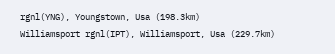rgnl(YNG), Youngstown, Usa (198.3km)
Williamsport rgnl(IPT), Williamsport, Usa (229.7km)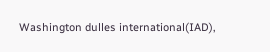Washington dulles international(IAD),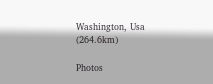Washington, Usa (264.6km)

Photos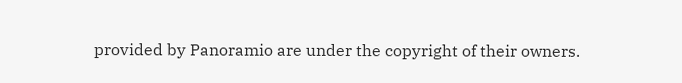provided by Panoramio are under the copyright of their owners.